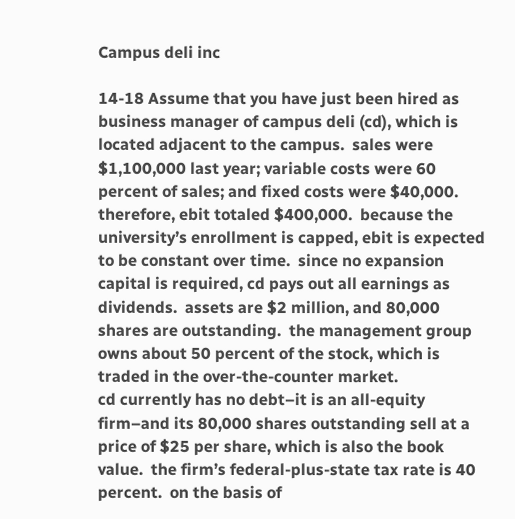Campus deli inc

14-18 Assume that you have just been hired as business manager of campus deli (cd), which is located adjacent to the campus.  sales were $1,100,000 last year; variable costs were 60 percent of sales; and fixed costs were $40,000.  therefore, ebit totaled $400,000.  because the university’s enrollment is capped, ebit is expected to be constant over time.  since no expansion capital is required, cd pays out all earnings as dividends.  assets are $2 million, and 80,000 shares are outstanding.  the management group owns about 50 percent of the stock, which is traded in the over-the-counter market.
cd currently has no debt–it is an all-equity firm–and its 80,000 shares outstanding sell at a price of $25 per share, which is also the book value.  the firm’s federal-plus-state tax rate is 40 percent.  on the basis of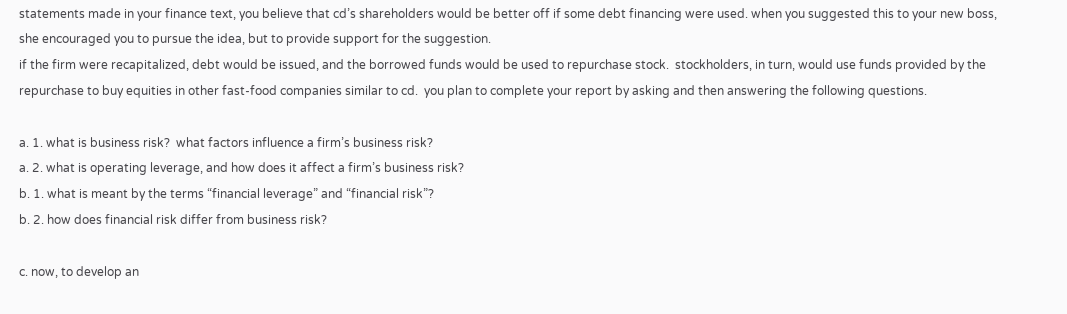statements made in your finance text, you believe that cd’s shareholders would be better off if some debt financing were used. when you suggested this to your new boss, she encouraged you to pursue the idea, but to provide support for the suggestion.
if the firm were recapitalized, debt would be issued, and the borrowed funds would be used to repurchase stock.  stockholders, in turn, would use funds provided by the repurchase to buy equities in other fast-food companies similar to cd.  you plan to complete your report by asking and then answering the following questions.

a. 1. what is business risk?  what factors influence a firm’s business risk?
a. 2. what is operating leverage, and how does it affect a firm’s business risk?
b. 1. what is meant by the terms “financial leverage” and “financial risk”?
b. 2. how does financial risk differ from business risk?

c. now, to develop an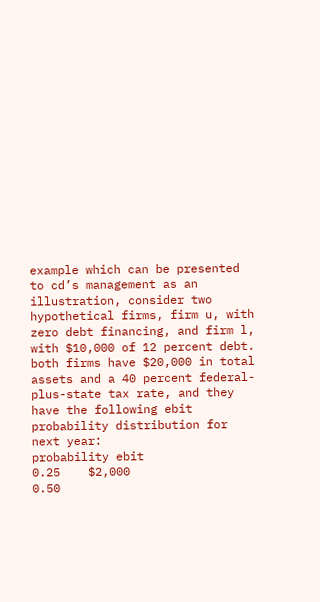example which can be presented to cd’s management as an illustration, consider two hypothetical firms, firm u, with zero debt financing, and firm l, with $10,000 of 12 percent debt.  both firms have $20,000 in total assets and a 40 percent federal-plus-state tax rate, and they have the following ebit probability distribution for next year:
probability ebit
0.25    $2,000
0.50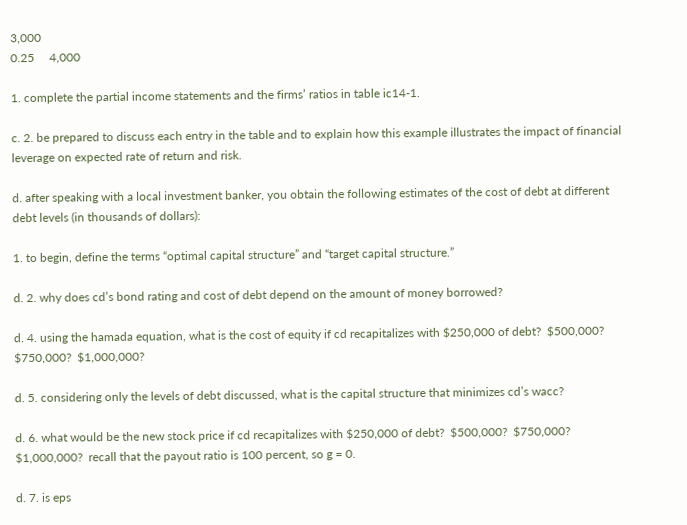3,000
0.25     4,000

1. complete the partial income statements and the firms’ ratios in table ic14-1.

c. 2. be prepared to discuss each entry in the table and to explain how this example illustrates the impact of financial leverage on expected rate of return and risk.

d. after speaking with a local investment banker, you obtain the following estimates of the cost of debt at different debt levels (in thousands of dollars):

1. to begin, define the terms “optimal capital structure” and “target capital structure.”

d. 2. why does cd’s bond rating and cost of debt depend on the amount of money borrowed?

d. 4. using the hamada equation, what is the cost of equity if cd recapitalizes with $250,000 of debt?  $500,000?  $750,000?  $1,000,000?

d. 5. considering only the levels of debt discussed, what is the capital structure that minimizes cd’s wacc?

d. 6. what would be the new stock price if cd recapitalizes with $250,000 of debt?  $500,000?  $750,000?  $1,000,000?  recall that the payout ratio is 100 percent, so g = 0.

d. 7. is eps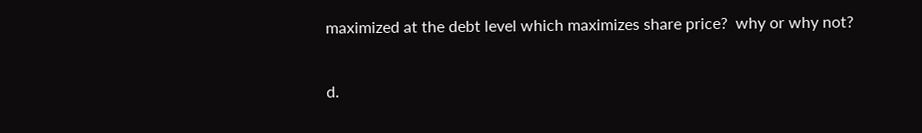maximized at the debt level which maximizes share price?  why or why not?

d.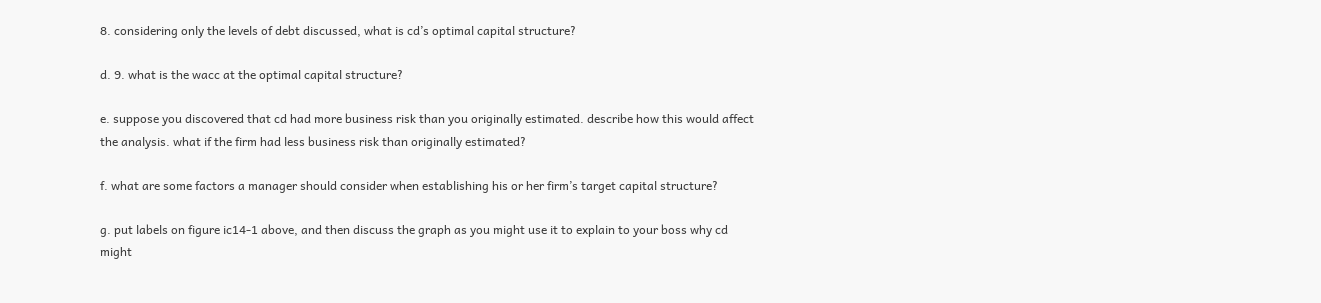8. considering only the levels of debt discussed, what is cd’s optimal capital structure?

d. 9. what is the wacc at the optimal capital structure?

e. suppose you discovered that cd had more business risk than you originally estimated. describe how this would affect the analysis. what if the firm had less business risk than originally estimated?

f. what are some factors a manager should consider when establishing his or her firm’s target capital structure?

g. put labels on figure ic14-1 above, and then discuss the graph as you might use it to explain to your boss why cd might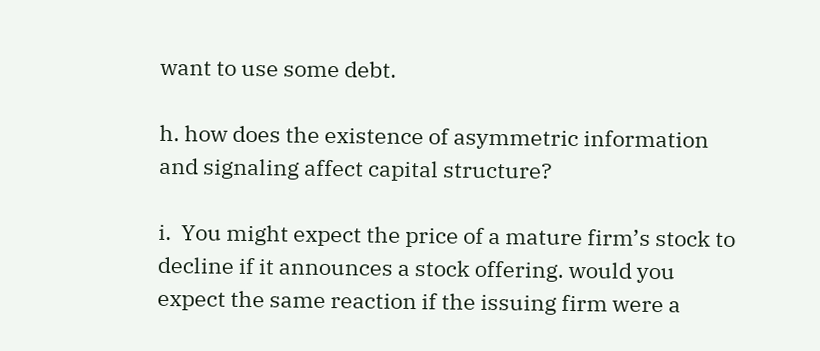want to use some debt.

h. how does the existence of asymmetric information and signaling affect capital structure?

i.  You might expect the price of a mature firm’s stock to decline if it announces a stock offering. would you expect the same reaction if the issuing firm were a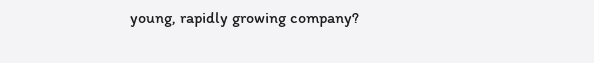young, rapidly growing company?